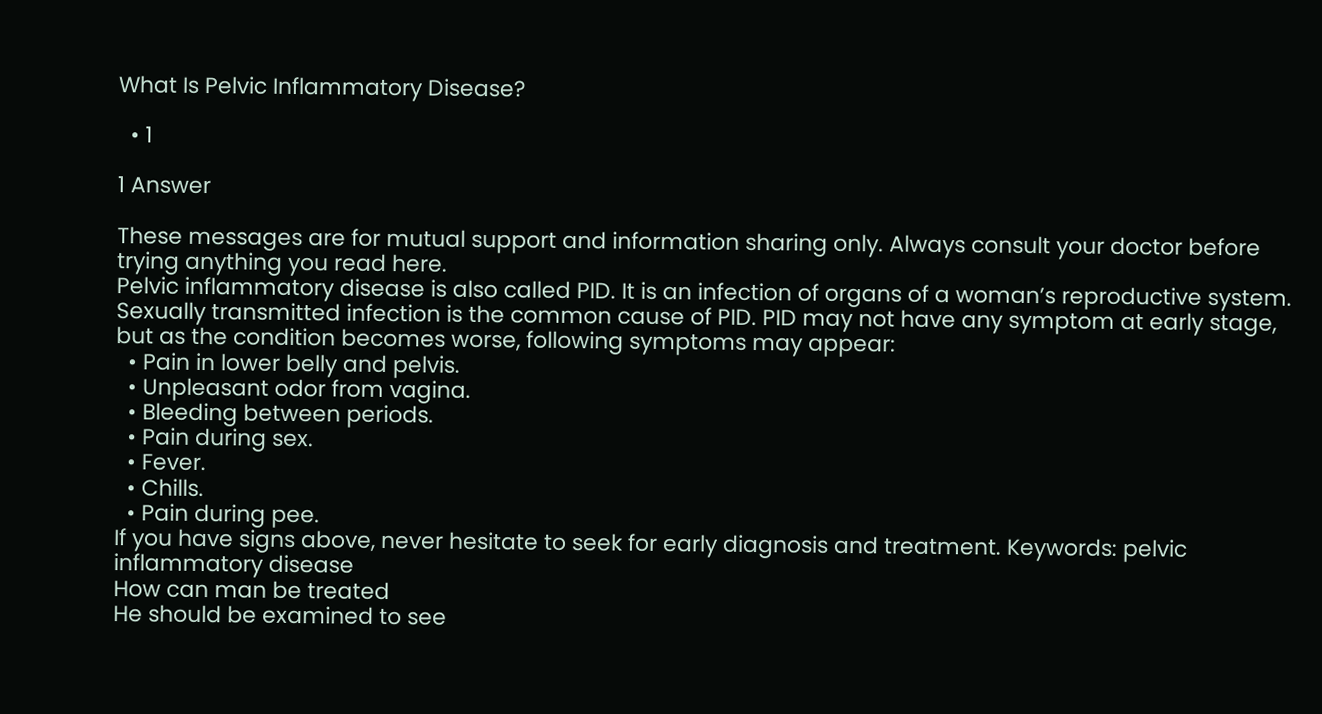What Is Pelvic Inflammatory Disease?

  • 1

1 Answer

These messages are for mutual support and information sharing only. Always consult your doctor before trying anything you read here.
Pelvic inflammatory disease is also called PID. It is an infection of organs of a woman’s reproductive system. Sexually transmitted infection is the common cause of PID. PID may not have any symptom at early stage, but as the condition becomes worse, following symptoms may appear:
  • Pain in lower belly and pelvis.
  • Unpleasant odor from vagina.
  • Bleeding between periods.
  • Pain during sex.
  • Fever.
  • Chills.
  • Pain during pee.
If you have signs above, never hesitate to seek for early diagnosis and treatment. Keywords: pelvic inflammatory disease
How can man be treated
He should be examined to see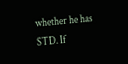whether he has STD. If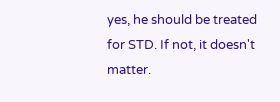yes, he should be treated for STD. If not, it doesn't matter.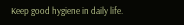Keep good hygiene in daily life.